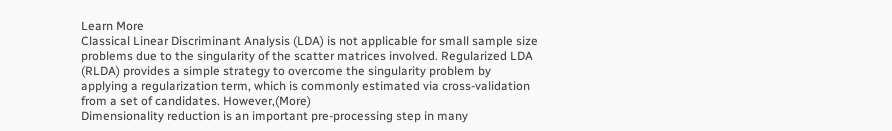Learn More
Classical Linear Discriminant Analysis (LDA) is not applicable for small sample size problems due to the singularity of the scatter matrices involved. Regularized LDA (RLDA) provides a simple strategy to overcome the singularity problem by applying a regularization term, which is commonly estimated via cross-validation from a set of candidates. However,(More)
Dimensionality reduction is an important pre-processing step in many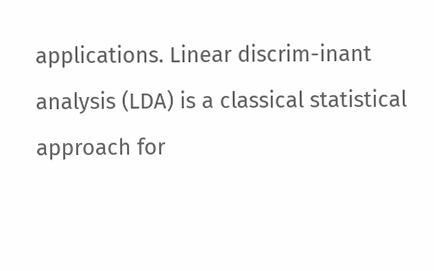applications. Linear discrim-inant analysis (LDA) is a classical statistical approach for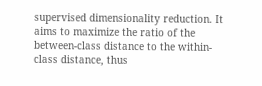supervised dimensionality reduction. It aims to maximize the ratio of the between-class distance to the within-class distance, thus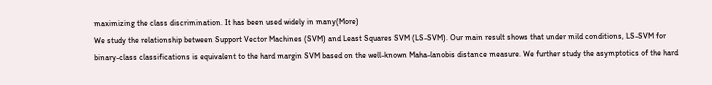maximizing the class discrimination. It has been used widely in many(More)
We study the relationship between Support Vector Machines (SVM) and Least Squares SVM (LS-SVM). Our main result shows that under mild conditions, LS-SVM for binary-class classifications is equivalent to the hard margin SVM based on the well-known Maha-lanobis distance measure. We further study the asymptotics of the hard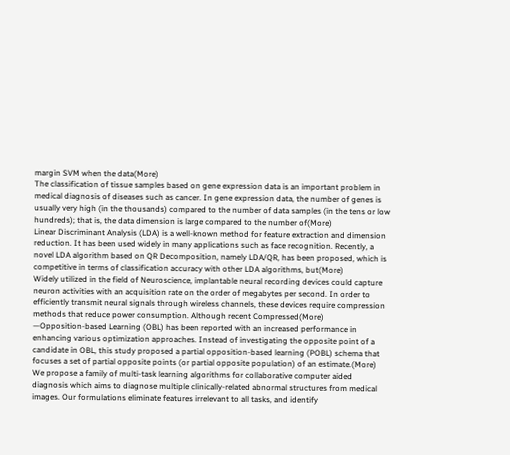margin SVM when the data(More)
The classification of tissue samples based on gene expression data is an important problem in medical diagnosis of diseases such as cancer. In gene expression data, the number of genes is usually very high (in the thousands) compared to the number of data samples (in the tens or low hundreds); that is, the data dimension is large compared to the number of(More)
Linear Discriminant Analysis (LDA) is a well-known method for feature extraction and dimension reduction. It has been used widely in many applications such as face recognition. Recently, a novel LDA algorithm based on QR Decomposition, namely LDA/QR, has been proposed, which is competitive in terms of classification accuracy with other LDA algorithms, but(More)
Widely utilized in the field of Neuroscience, implantable neural recording devices could capture neuron activities with an acquisition rate on the order of megabytes per second. In order to efficiently transmit neural signals through wireless channels, these devices require compression methods that reduce power consumption. Although recent Compressed(More)
—Opposition-based Learning (OBL) has been reported with an increased performance in enhancing various optimization approaches. Instead of investigating the opposite point of a candidate in OBL, this study proposed a partial opposition-based learning (POBL) schema that focuses a set of partial opposite points (or partial opposite population) of an estimate.(More)
We propose a family of multi-task learning algorithms for collaborative computer aided diagnosis which aims to diagnose multiple clinically-related abnormal structures from medical images. Our formulations eliminate features irrelevant to all tasks, and identify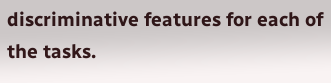discriminative features for each of the tasks.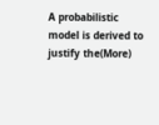A probabilistic model is derived to justify the(More)